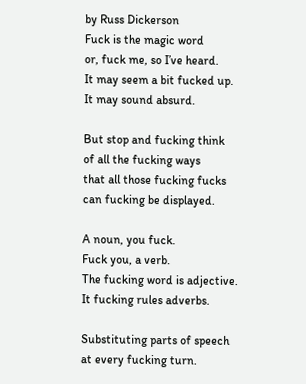by Russ Dickerson
Fuck is the magic word
or, fuck me, so I’ve heard.
It may seem a bit fucked up.
It may sound absurd.

But stop and fucking think
of all the fucking ways
that all those fucking fucks
can fucking be displayed.

A noun, you fuck.
Fuck you, a verb.
The fucking word is adjective.
It fucking rules adverbs.

Substituting parts of speech
at every fucking turn.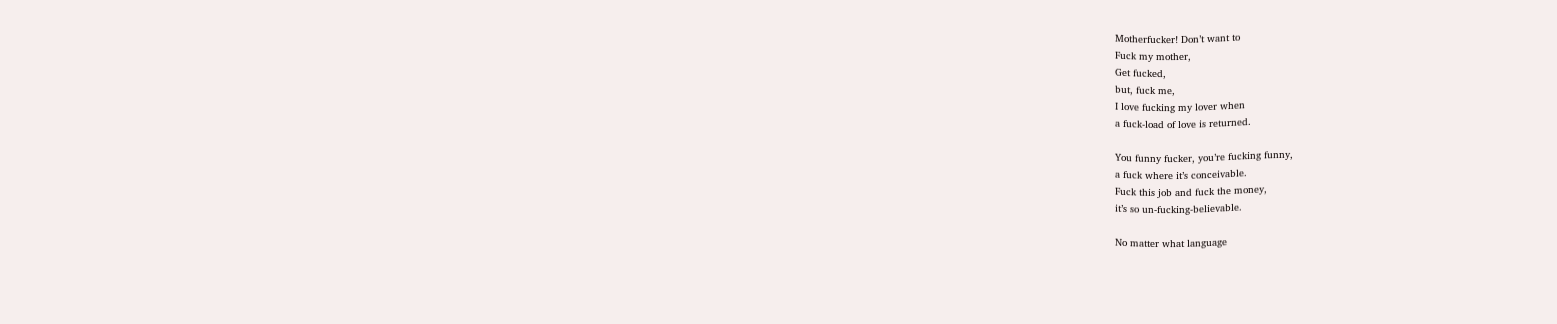Motherfucker! Don’t want to
Fuck my mother,
Get fucked,
but, fuck me,
I love fucking my lover when
a fuck-load of love is returned.

You funny fucker, you’re fucking funny,
a fuck where it’s conceivable.
Fuck this job and fuck the money,
it’s so un-fucking-believable.

No matter what language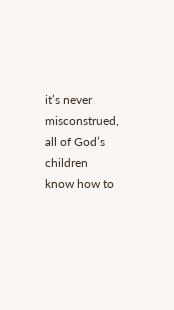it’s never misconstrued,
all of God’s children
know how to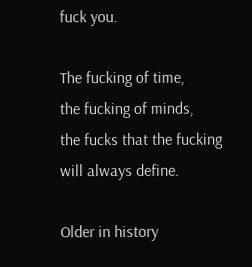fuck you.

The fucking of time,
the fucking of minds,
the fucks that the fucking
will always define.

Older in history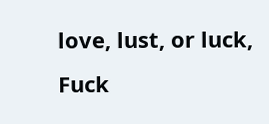love, lust, or luck,
Fuck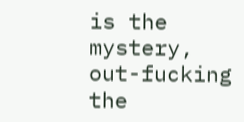is the mystery,
out-fucking the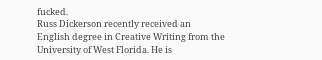fucked.
Russ Dickerson recently received an
English degree in Creative Writing from the
University of West Florida. He is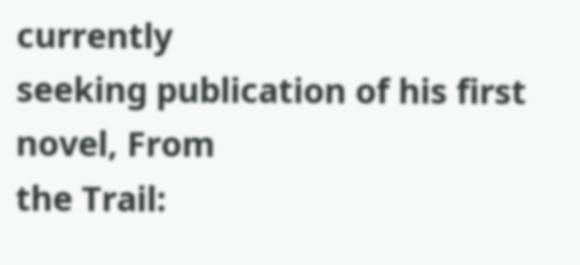currently
seeking publication of his first novel, From
the Trail: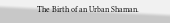The Birth of an Urban Shaman.